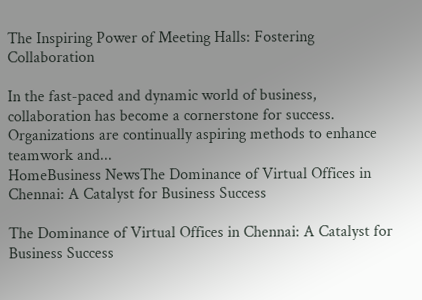The Inspiring Power of Meeting Halls: Fostering Collaboration

In the fast-paced and dynamic world of business, collaboration has become a cornerstone for success. Organizations are continually aspiring methods to enhance teamwork and...
HomeBusiness NewsThe Dominance of Virtual Offices in Chennai: A Catalyst for Business Success

The Dominance of Virtual Offices in Chennai: A Catalyst for Business Success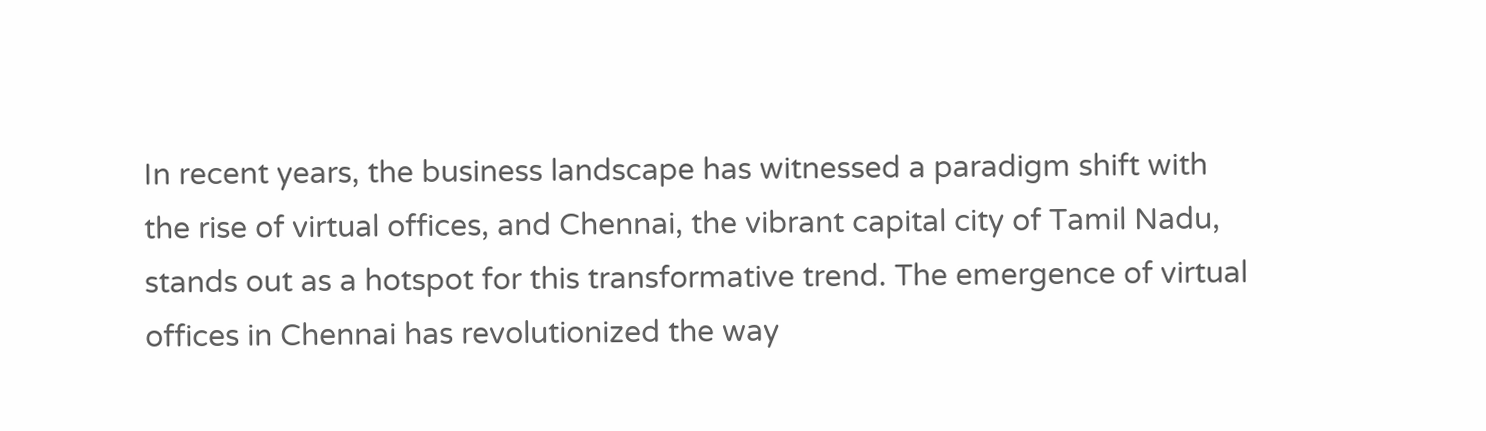In recent years, the business landscape has witnessed a paradigm shift with the rise of virtual offices, and Chennai, the vibrant capital city of Tamil Nadu, stands out as a hotspot for this transformative trend. The emergence of virtual offices in Chennai has revolutionized the way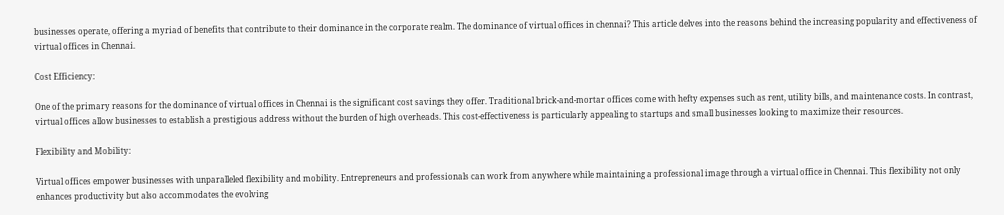businesses operate, offering a myriad of benefits that contribute to their dominance in the corporate realm. The dominance of virtual offices in chennai? This article delves into the reasons behind the increasing popularity and effectiveness of virtual offices in Chennai.

Cost Efficiency:

One of the primary reasons for the dominance of virtual offices in Chennai is the significant cost savings they offer. Traditional brick-and-mortar offices come with hefty expenses such as rent, utility bills, and maintenance costs. In contrast, virtual offices allow businesses to establish a prestigious address without the burden of high overheads. This cost-effectiveness is particularly appealing to startups and small businesses looking to maximize their resources.

Flexibility and Mobility:

Virtual offices empower businesses with unparalleled flexibility and mobility. Entrepreneurs and professionals can work from anywhere while maintaining a professional image through a virtual office in Chennai. This flexibility not only enhances productivity but also accommodates the evolving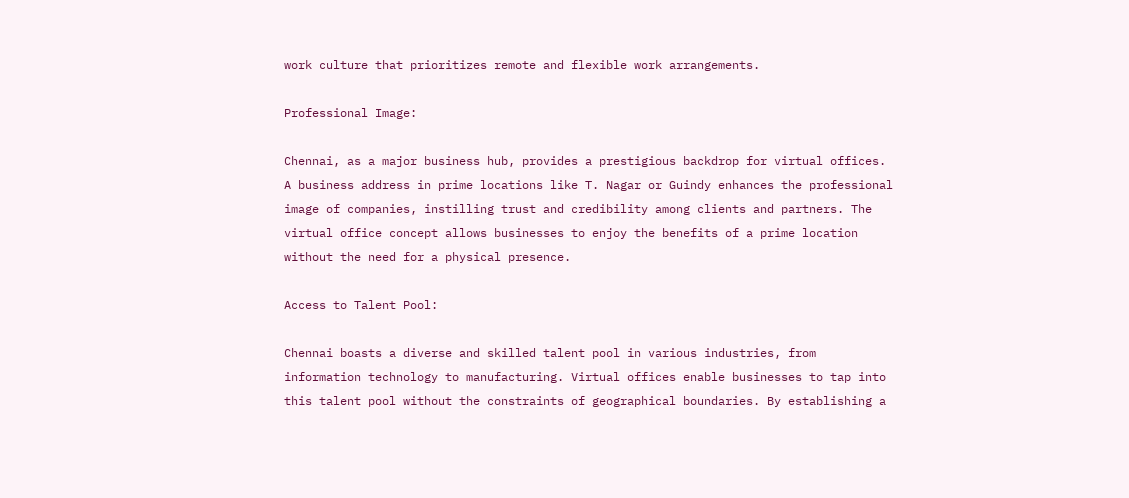work culture that prioritizes remote and flexible work arrangements.

Professional Image:

Chennai, as a major business hub, provides a prestigious backdrop for virtual offices. A business address in prime locations like T. Nagar or Guindy enhances the professional image of companies, instilling trust and credibility among clients and partners. The virtual office concept allows businesses to enjoy the benefits of a prime location without the need for a physical presence.

Access to Talent Pool:

Chennai boasts a diverse and skilled talent pool in various industries, from information technology to manufacturing. Virtual offices enable businesses to tap into this talent pool without the constraints of geographical boundaries. By establishing a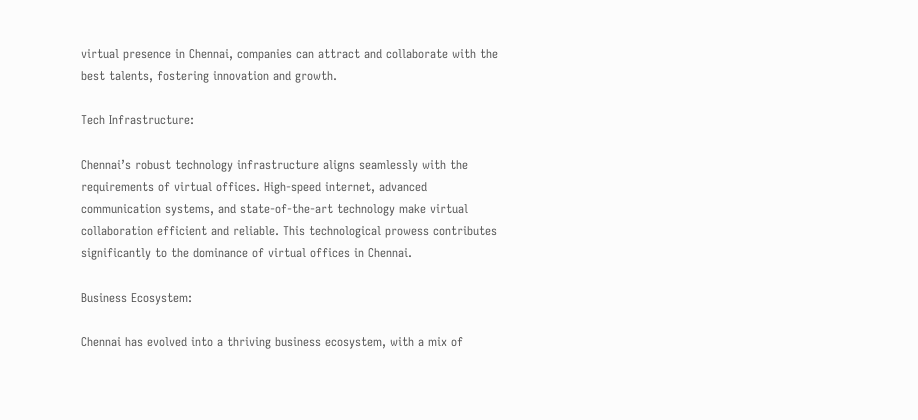virtual presence in Chennai, companies can attract and collaborate with the best talents, fostering innovation and growth.

Tech Infrastructure:

Chennai’s robust technology infrastructure aligns seamlessly with the requirements of virtual offices. High-speed internet, advanced communication systems, and state-of-the-art technology make virtual collaboration efficient and reliable. This technological prowess contributes significantly to the dominance of virtual offices in Chennai.

Business Ecosystem:

Chennai has evolved into a thriving business ecosystem, with a mix of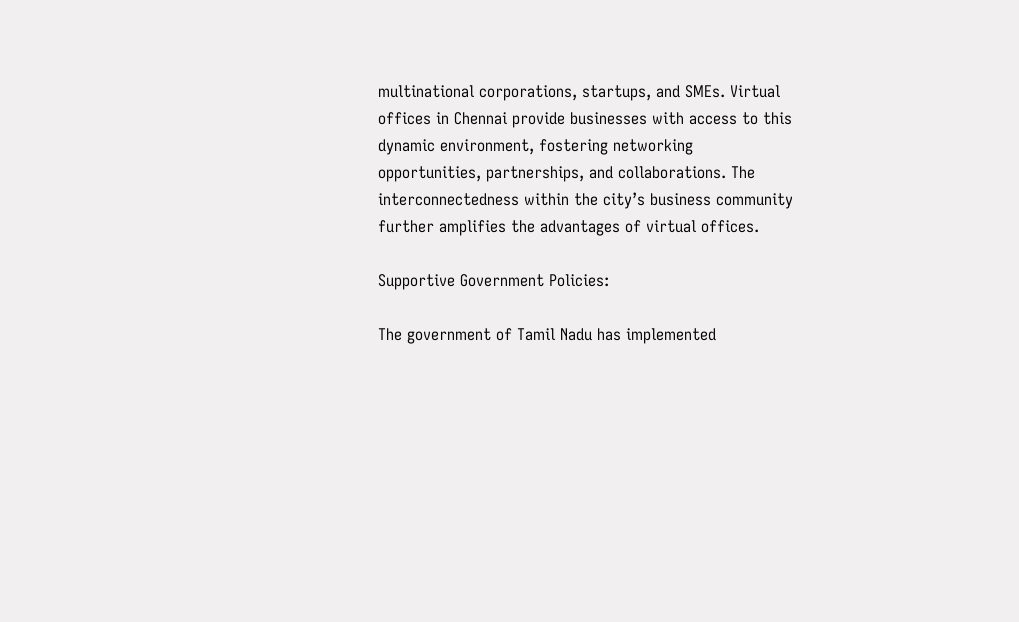multinational corporations, startups, and SMEs. Virtual offices in Chennai provide businesses with access to this dynamic environment, fostering networking opportunities, partnerships, and collaborations. The interconnectedness within the city’s business community further amplifies the advantages of virtual offices.

Supportive Government Policies:

The government of Tamil Nadu has implemented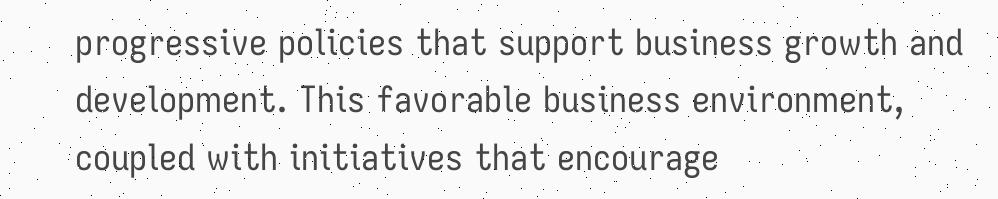progressive policies that support business growth and development. This favorable business environment, coupled with initiatives that encourage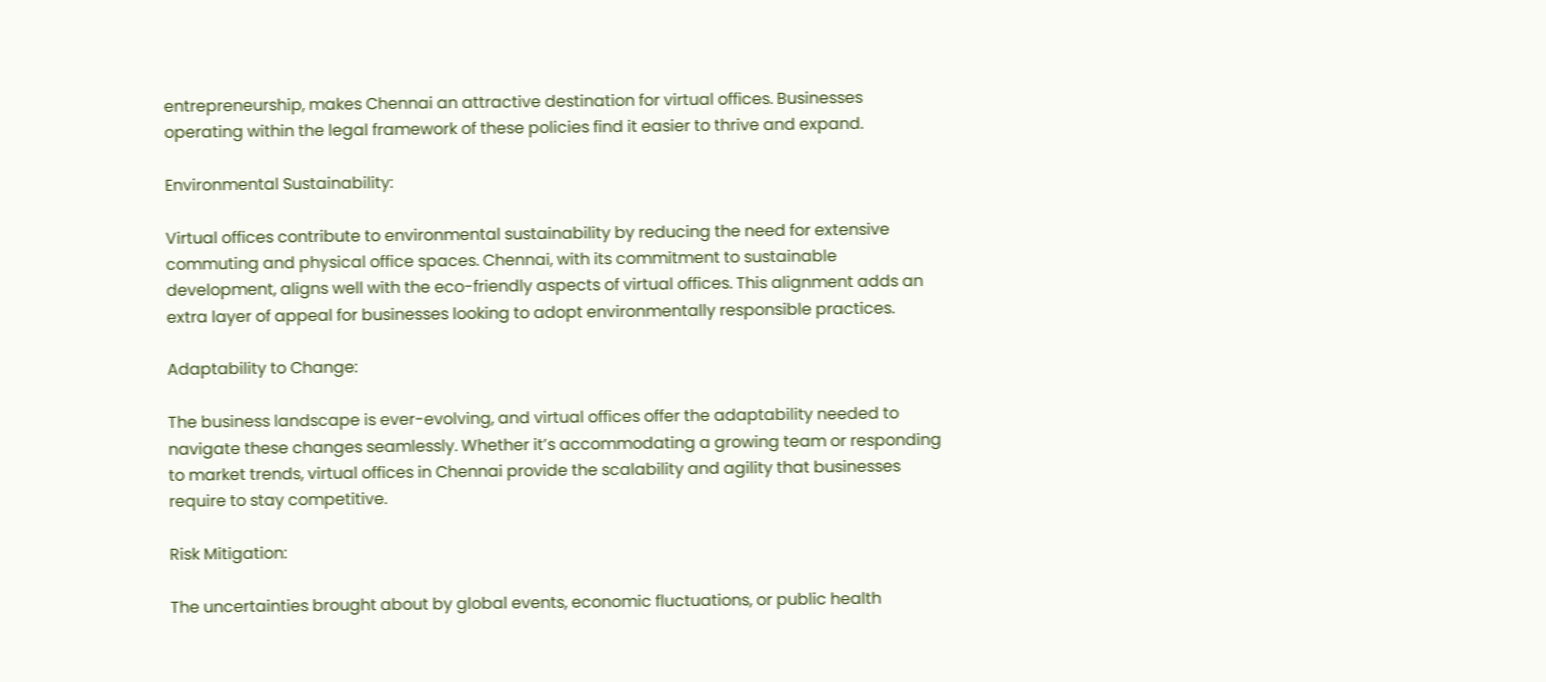entrepreneurship, makes Chennai an attractive destination for virtual offices. Businesses operating within the legal framework of these policies find it easier to thrive and expand.

Environmental Sustainability:

Virtual offices contribute to environmental sustainability by reducing the need for extensive commuting and physical office spaces. Chennai, with its commitment to sustainable development, aligns well with the eco-friendly aspects of virtual offices. This alignment adds an extra layer of appeal for businesses looking to adopt environmentally responsible practices.

Adaptability to Change:

The business landscape is ever-evolving, and virtual offices offer the adaptability needed to navigate these changes seamlessly. Whether it’s accommodating a growing team or responding to market trends, virtual offices in Chennai provide the scalability and agility that businesses require to stay competitive.

Risk Mitigation:

The uncertainties brought about by global events, economic fluctuations, or public health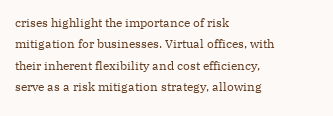crises highlight the importance of risk mitigation for businesses. Virtual offices, with their inherent flexibility and cost efficiency, serve as a risk mitigation strategy, allowing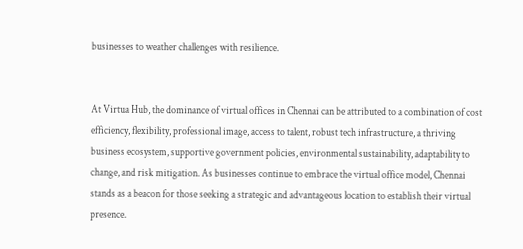businesses to weather challenges with resilience.


At Virtua Hub, the dominance of virtual offices in Chennai can be attributed to a combination of cost efficiency, flexibility, professional image, access to talent, robust tech infrastructure, a thriving business ecosystem, supportive government policies, environmental sustainability, adaptability to change, and risk mitigation. As businesses continue to embrace the virtual office model, Chennai stands as a beacon for those seeking a strategic and advantageous location to establish their virtual presence.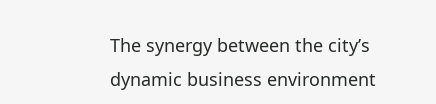The synergy between the city’s dynamic business environment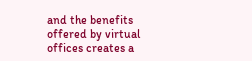and the benefits offered by virtual offices creates a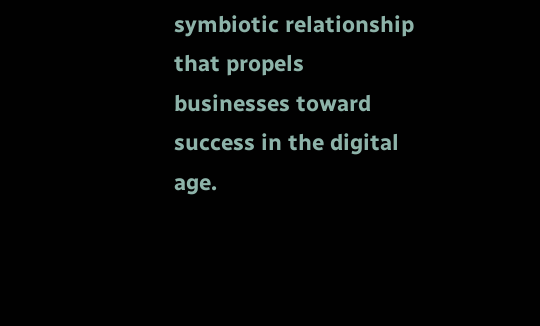symbiotic relationship that propels businesses toward success in the digital age.